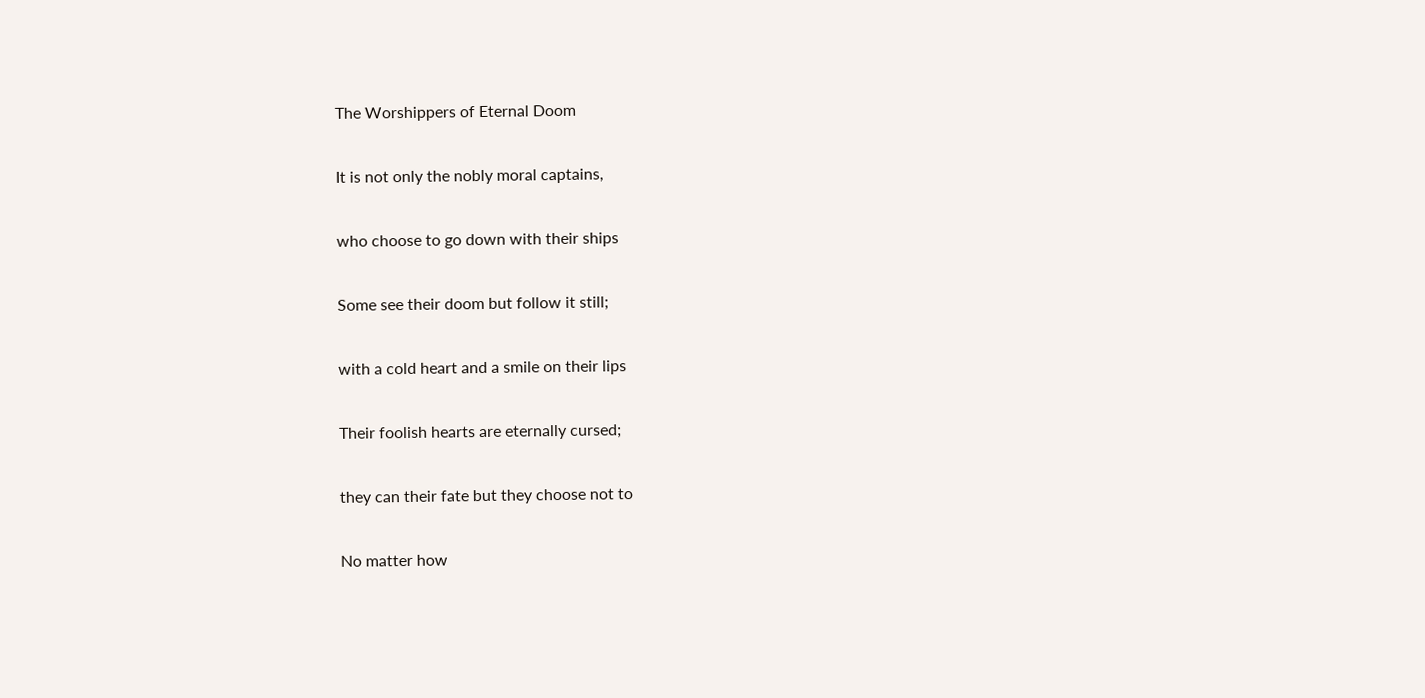The Worshippers of Eternal Doom

It is not only the nobly moral captains,

who choose to go down with their ships

Some see their doom but follow it still;

with a cold heart and a smile on their lips

Their foolish hearts are eternally cursed;

they can their fate but they choose not to

No matter how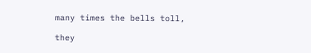many times the bells toll,

they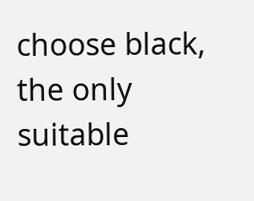choose black, the only suitable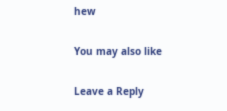hew

You may also like

Leave a Reply